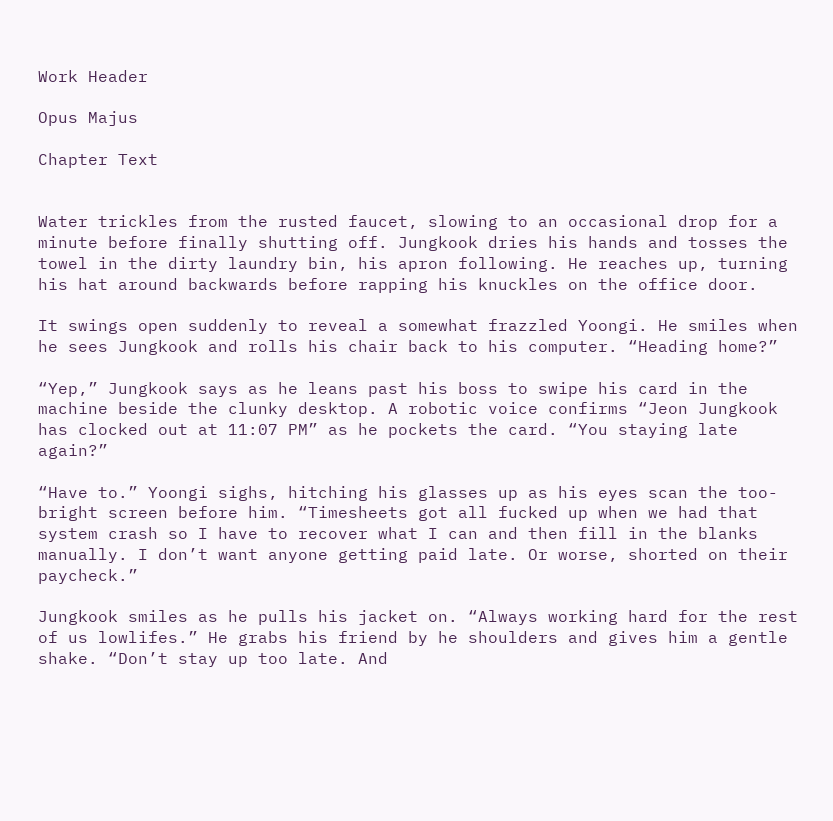Work Header

Opus Majus

Chapter Text


Water trickles from the rusted faucet, slowing to an occasional drop for a minute before finally shutting off. Jungkook dries his hands and tosses the towel in the dirty laundry bin, his apron following. He reaches up, turning his hat around backwards before rapping his knuckles on the office door.

It swings open suddenly to reveal a somewhat frazzled Yoongi. He smiles when he sees Jungkook and rolls his chair back to his computer. “Heading home?”

“Yep,” Jungkook says as he leans past his boss to swipe his card in the machine beside the clunky desktop. A robotic voice confirms “Jeon Jungkook has clocked out at 11:07 PM” as he pockets the card. “You staying late again?”

“Have to.” Yoongi sighs, hitching his glasses up as his eyes scan the too-bright screen before him. “Timesheets got all fucked up when we had that system crash so I have to recover what I can and then fill in the blanks manually. I don’t want anyone getting paid late. Or worse, shorted on their paycheck.”

Jungkook smiles as he pulls his jacket on. “Always working hard for the rest of us lowlifes.” He grabs his friend by he shoulders and gives him a gentle shake. “Don’t stay up too late. And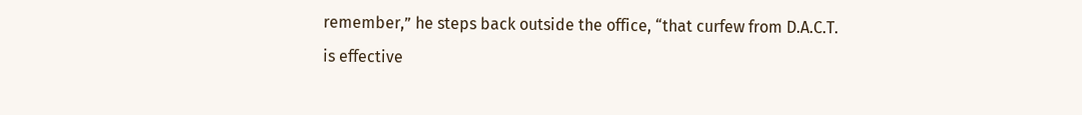remember,” he steps back outside the office, “that curfew from D.A.C.T. is effective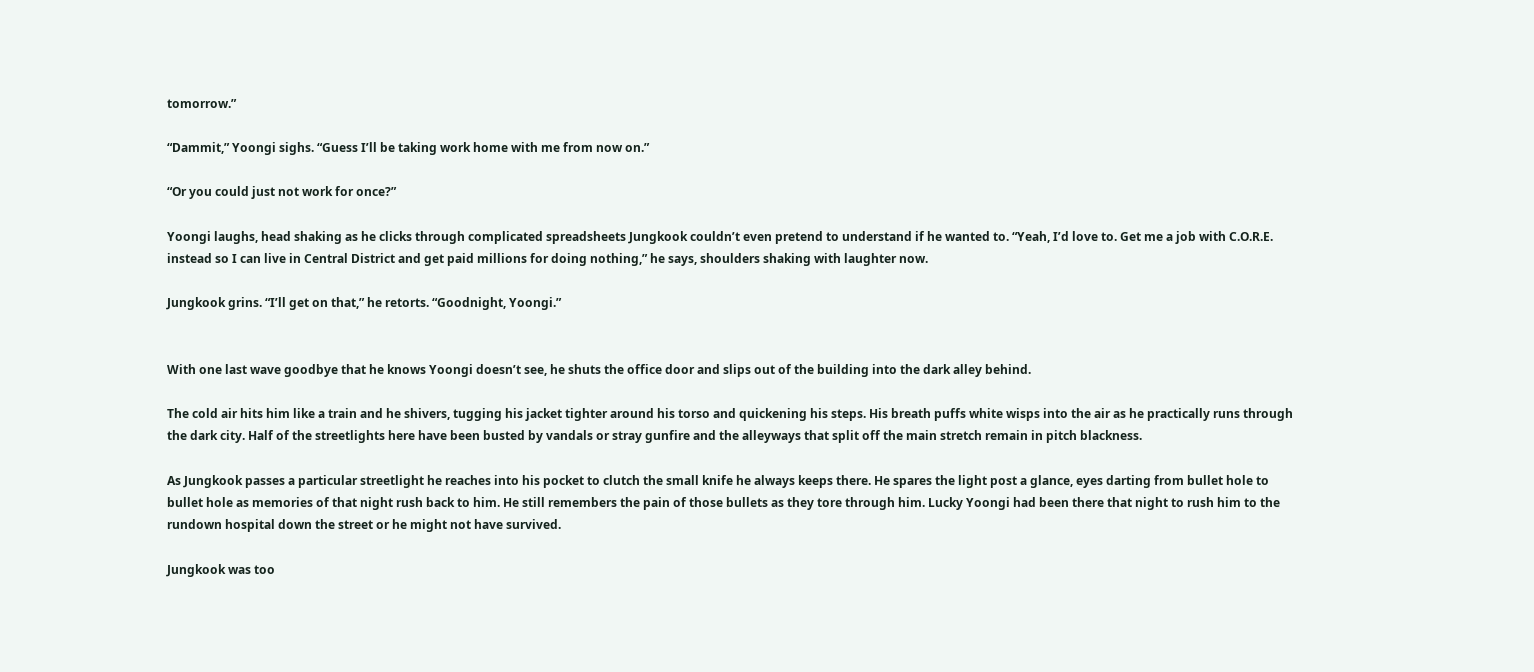tomorrow.”

“Dammit,” Yoongi sighs. “Guess I’ll be taking work home with me from now on.”

“Or you could just not work for once?”

Yoongi laughs, head shaking as he clicks through complicated spreadsheets Jungkook couldn’t even pretend to understand if he wanted to. “Yeah, I’d love to. Get me a job with C.O.R.E. instead so I can live in Central District and get paid millions for doing nothing,” he says, shoulders shaking with laughter now.

Jungkook grins. “I’ll get on that,” he retorts. “Goodnight, Yoongi.”


With one last wave goodbye that he knows Yoongi doesn’t see, he shuts the office door and slips out of the building into the dark alley behind.

The cold air hits him like a train and he shivers, tugging his jacket tighter around his torso and quickening his steps. His breath puffs white wisps into the air as he practically runs through the dark city. Half of the streetlights here have been busted by vandals or stray gunfire and the alleyways that split off the main stretch remain in pitch blackness.

As Jungkook passes a particular streetlight he reaches into his pocket to clutch the small knife he always keeps there. He spares the light post a glance, eyes darting from bullet hole to bullet hole as memories of that night rush back to him. He still remembers the pain of those bullets as they tore through him. Lucky Yoongi had been there that night to rush him to the rundown hospital down the street or he might not have survived.

Jungkook was too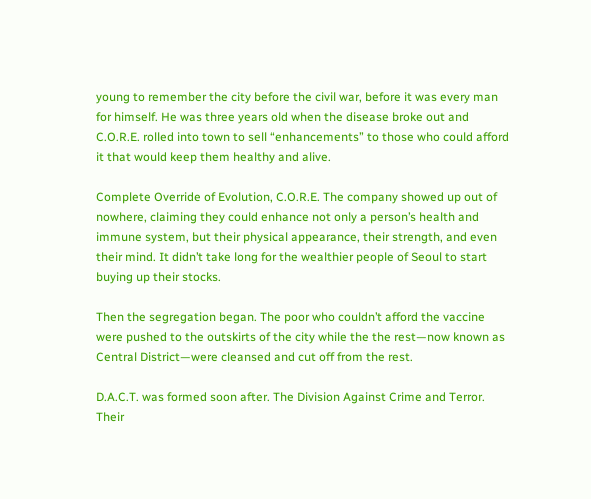young to remember the city before the civil war, before it was every man for himself. He was three years old when the disease broke out and C.O.R.E. rolled into town to sell “enhancements” to those who could afford it that would keep them healthy and alive.

Complete Override of Evolution, C.O.R.E. The company showed up out of nowhere, claiming they could enhance not only a person’s health and immune system, but their physical appearance, their strength, and even their mind. It didn’t take long for the wealthier people of Seoul to start buying up their stocks.

Then the segregation began. The poor who couldn’t afford the vaccine were pushed to the outskirts of the city while the the rest—now known as Central District—were cleansed and cut off from the rest.

D.A.C.T. was formed soon after. The Division Against Crime and Terror. Their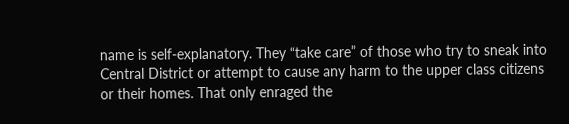name is self-explanatory. They “take care” of those who try to sneak into Central District or attempt to cause any harm to the upper class citizens or their homes. That only enraged the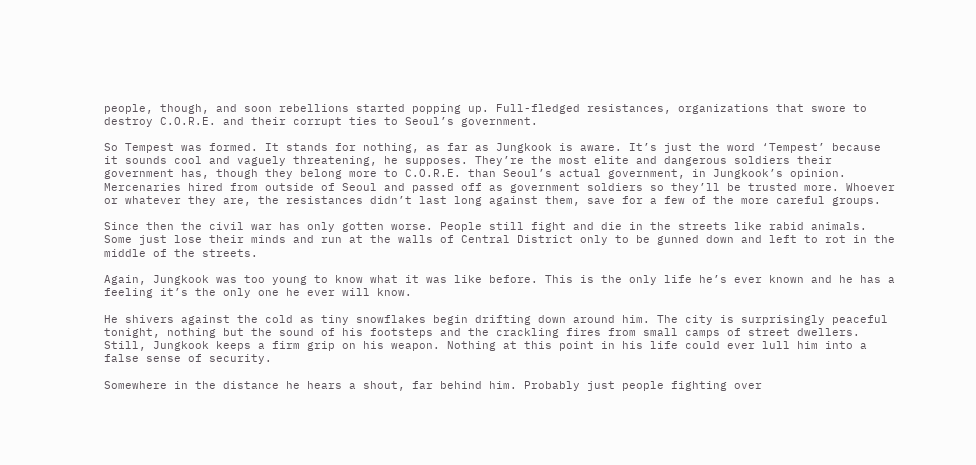people, though, and soon rebellions started popping up. Full-fledged resistances, organizations that swore to destroy C.O.R.E. and their corrupt ties to Seoul’s government.

So Tempest was formed. It stands for nothing, as far as Jungkook is aware. It’s just the word ‘Tempest’ because it sounds cool and vaguely threatening, he supposes. They’re the most elite and dangerous soldiers their government has, though they belong more to C.O.R.E. than Seoul’s actual government, in Jungkook’s opinion. Mercenaries hired from outside of Seoul and passed off as government soldiers so they’ll be trusted more. Whoever or whatever they are, the resistances didn’t last long against them, save for a few of the more careful groups.

Since then the civil war has only gotten worse. People still fight and die in the streets like rabid animals. Some just lose their minds and run at the walls of Central District only to be gunned down and left to rot in the middle of the streets.

Again, Jungkook was too young to know what it was like before. This is the only life he’s ever known and he has a feeling it’s the only one he ever will know.

He shivers against the cold as tiny snowflakes begin drifting down around him. The city is surprisingly peaceful tonight, nothing but the sound of his footsteps and the crackling fires from small camps of street dwellers. Still, Jungkook keeps a firm grip on his weapon. Nothing at this point in his life could ever lull him into a false sense of security.

Somewhere in the distance he hears a shout, far behind him. Probably just people fighting over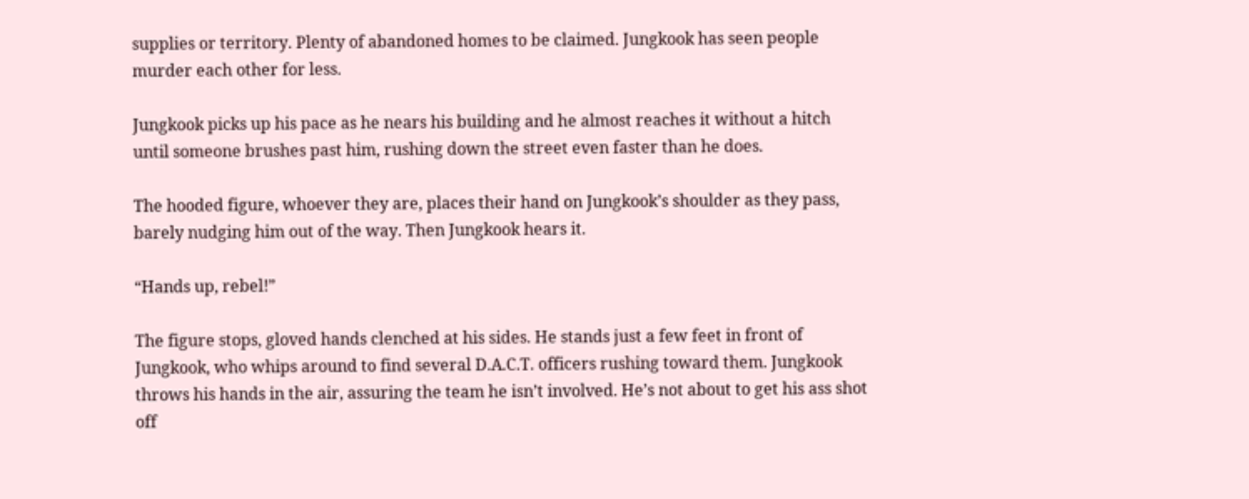supplies or territory. Plenty of abandoned homes to be claimed. Jungkook has seen people murder each other for less.

Jungkook picks up his pace as he nears his building and he almost reaches it without a hitch until someone brushes past him, rushing down the street even faster than he does.

The hooded figure, whoever they are, places their hand on Jungkook’s shoulder as they pass, barely nudging him out of the way. Then Jungkook hears it.

“Hands up, rebel!”

The figure stops, gloved hands clenched at his sides. He stands just a few feet in front of Jungkook, who whips around to find several D.A.C.T. officers rushing toward them. Jungkook throws his hands in the air, assuring the team he isn’t involved. He’s not about to get his ass shot off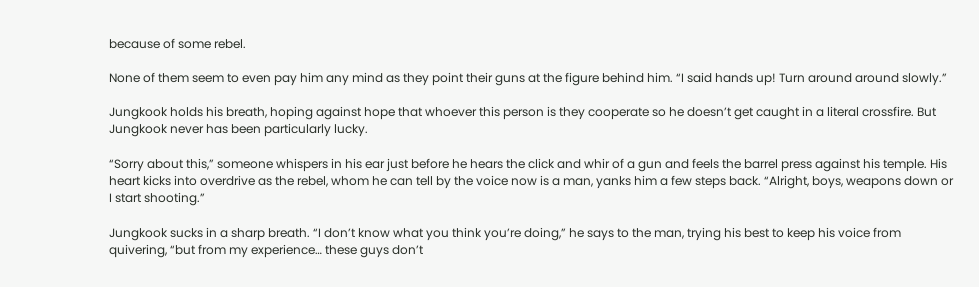because of some rebel.

None of them seem to even pay him any mind as they point their guns at the figure behind him. “I said hands up! Turn around around slowly.”

Jungkook holds his breath, hoping against hope that whoever this person is they cooperate so he doesn’t get caught in a literal crossfire. But Jungkook never has been particularly lucky.

“Sorry about this,” someone whispers in his ear just before he hears the click and whir of a gun and feels the barrel press against his temple. His heart kicks into overdrive as the rebel, whom he can tell by the voice now is a man, yanks him a few steps back. “Alright, boys, weapons down or I start shooting.”

Jungkook sucks in a sharp breath. “I don’t know what you think you’re doing,” he says to the man, trying his best to keep his voice from quivering, “but from my experience… these guys don’t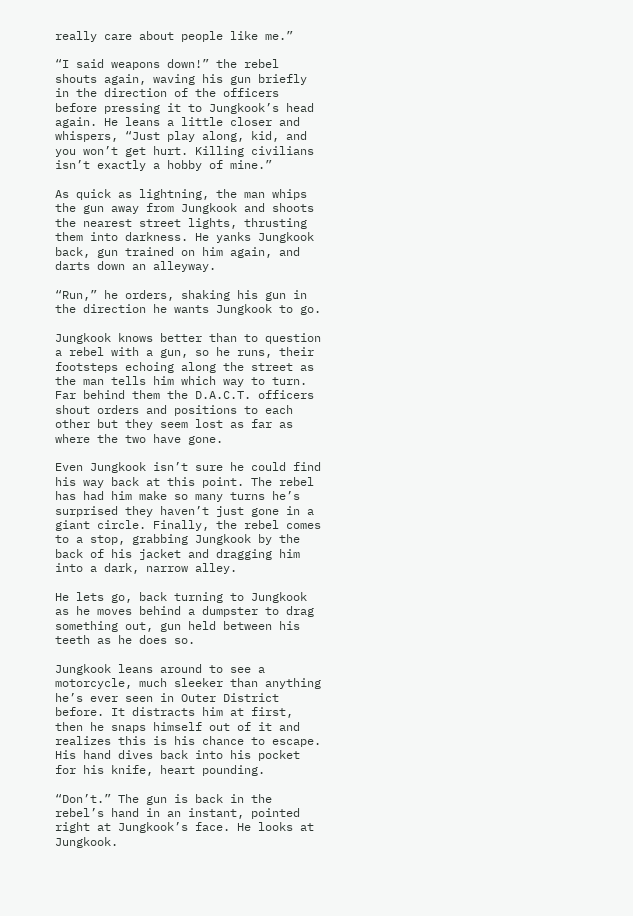really care about people like me.”

“I said weapons down!” the rebel shouts again, waving his gun briefly in the direction of the officers before pressing it to Jungkook’s head again. He leans a little closer and whispers, “Just play along, kid, and you won’t get hurt. Killing civilians isn’t exactly a hobby of mine.”

As quick as lightning, the man whips the gun away from Jungkook and shoots the nearest street lights, thrusting them into darkness. He yanks Jungkook back, gun trained on him again, and darts down an alleyway.

“Run,” he orders, shaking his gun in the direction he wants Jungkook to go.

Jungkook knows better than to question a rebel with a gun, so he runs, their footsteps echoing along the street as the man tells him which way to turn. Far behind them the D.A.C.T. officers shout orders and positions to each other but they seem lost as far as where the two have gone.

Even Jungkook isn’t sure he could find his way back at this point. The rebel has had him make so many turns he’s surprised they haven’t just gone in a giant circle. Finally, the rebel comes to a stop, grabbing Jungkook by the back of his jacket and dragging him into a dark, narrow alley.

He lets go, back turning to Jungkook as he moves behind a dumpster to drag something out, gun held between his teeth as he does so.

Jungkook leans around to see a motorcycle, much sleeker than anything he’s ever seen in Outer District before. It distracts him at first, then he snaps himself out of it and realizes this is his chance to escape. His hand dives back into his pocket for his knife, heart pounding.

“Don’t.” The gun is back in the rebel’s hand in an instant, pointed right at Jungkook’s face. He looks at Jungkook.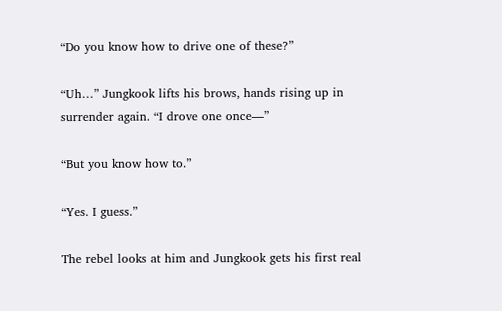“Do you know how to drive one of these?”

“Uh…” Jungkook lifts his brows, hands rising up in surrender again. “I drove one once—”

“But you know how to.”

“Yes. I guess.”

The rebel looks at him and Jungkook gets his first real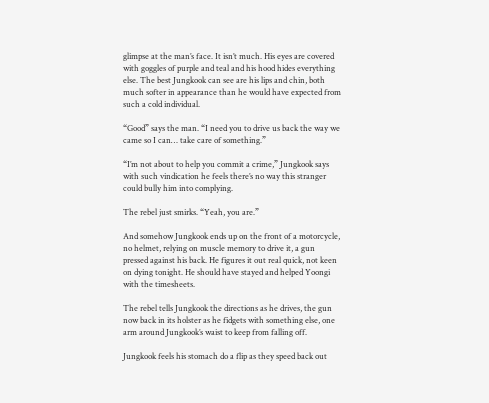glimpse at the man’s face. It isn’t much. His eyes are covered with goggles of purple and teal and his hood hides everything else. The best Jungkook can see are his lips and chin, both much softer in appearance than he would have expected from such a cold individual.

“Good” says the man. “I need you to drive us back the way we came so I can… take care of something.”

“I’m not about to help you commit a crime,” Jungkook says with such vindication he feels there’s no way this stranger could bully him into complying.

The rebel just smirks. “Yeah, you are.”

And somehow Jungkook ends up on the front of a motorcycle, no helmet, relying on muscle memory to drive it, a gun pressed against his back. He figures it out real quick, not keen on dying tonight. He should have stayed and helped Yoongi with the timesheets.

The rebel tells Jungkook the directions as he drives, the gun now back in its holster as he fidgets with something else, one arm around Jungkook’s waist to keep from falling off.

Jungkook feels his stomach do a flip as they speed back out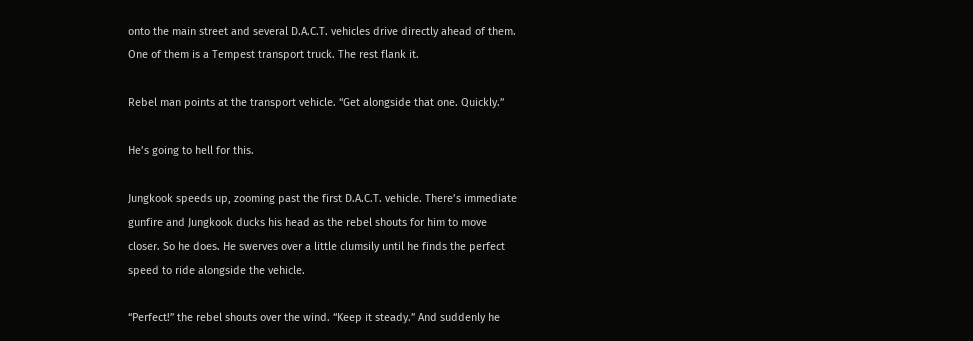onto the main street and several D.A.C.T. vehicles drive directly ahead of them. One of them is a Tempest transport truck. The rest flank it.

Rebel man points at the transport vehicle. “Get alongside that one. Quickly.”

He’s going to hell for this.

Jungkook speeds up, zooming past the first D.A.C.T. vehicle. There’s immediate gunfire and Jungkook ducks his head as the rebel shouts for him to move closer. So he does. He swerves over a little clumsily until he finds the perfect speed to ride alongside the vehicle.

“Perfect!” the rebel shouts over the wind. “Keep it steady.” And suddenly he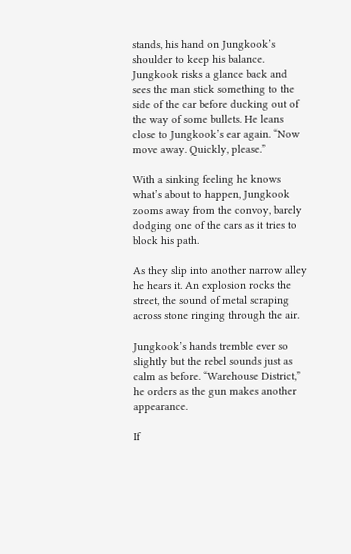stands, his hand on Jungkook’s shoulder to keep his balance. Jungkook risks a glance back and sees the man stick something to the side of the car before ducking out of the way of some bullets. He leans close to Jungkook’s ear again. “Now move away. Quickly, please.”

With a sinking feeling he knows what’s about to happen, Jungkook zooms away from the convoy, barely dodging one of the cars as it tries to block his path.

As they slip into another narrow alley he hears it. An explosion rocks the street, the sound of metal scraping across stone ringing through the air.

Jungkook’s hands tremble ever so slightly but the rebel sounds just as calm as before. “Warehouse District,” he orders as the gun makes another appearance.

If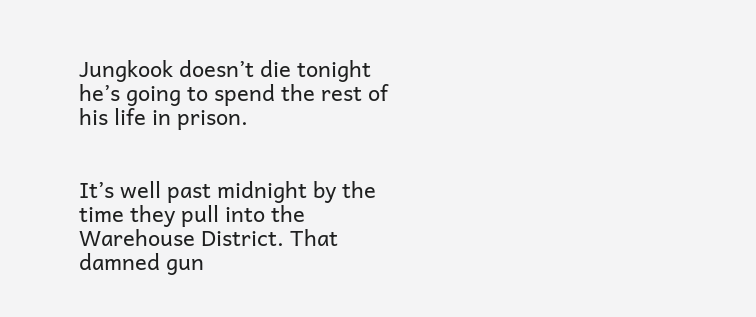Jungkook doesn’t die tonight he’s going to spend the rest of his life in prison.


It’s well past midnight by the time they pull into the Warehouse District. That damned gun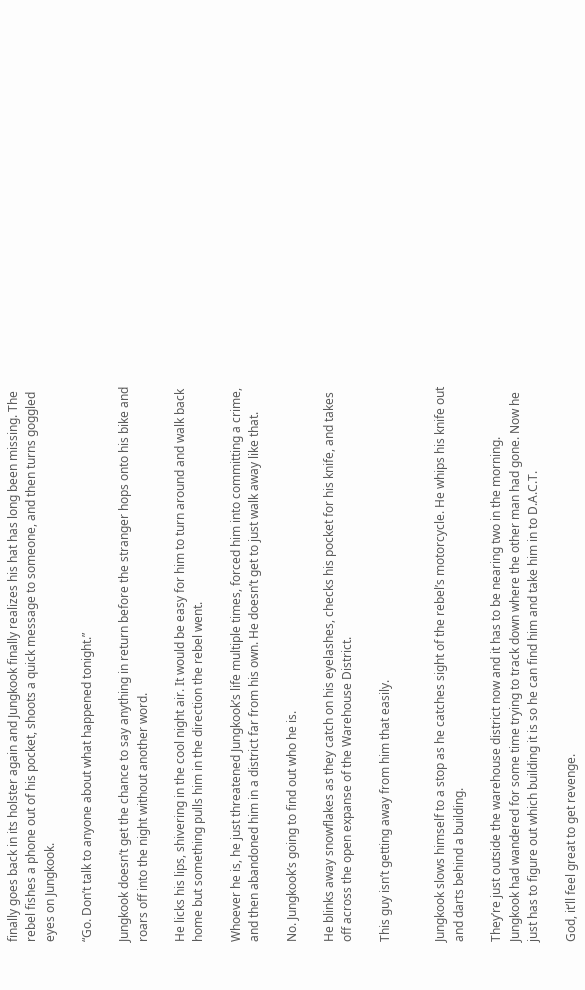finally goes back in its holster again and Jungkook finally realizes his hat has long been missing. The rebel fishes a phone out of his pocket, shoots a quick message to someone, and then turns goggled eyes on Jungkook.

“Go. Don’t talk to anyone about what happened tonight.”

Jungkook doesn’t get the chance to say anything in return before the stranger hops onto his bike and roars off into the night without another word.

He licks his lips, shivering in the cool night air. It would be easy for him to turn around and walk back home but something pulls him in the direction the rebel went.

Whoever he is, he just threatened Jungkook’s life multiple times, forced him into committing a crime, and then abandoned him in a district far from his own. He doesn’t get to just walk away like that.

No. Jungkook’s going to find out who he is.

He blinks away snowflakes as they catch on his eyelashes, checks his pocket for his knife, and takes off across the open expanse of the Warehouse District.

This guy isn’t getting away from him that easily.


Jungkook slows himself to a stop as he catches sight of the rebel’s motorcycle. He whips his knife out and darts behind a building.

They’re just outside the warehouse district now and it has to be nearing two in the morning. Jungkook had wandered for some time trying to track down where the other man had gone. Now he just has to figure out which building it is so he can find him and take him in to D.A.C.T.

God, it’ll feel great to get revenge.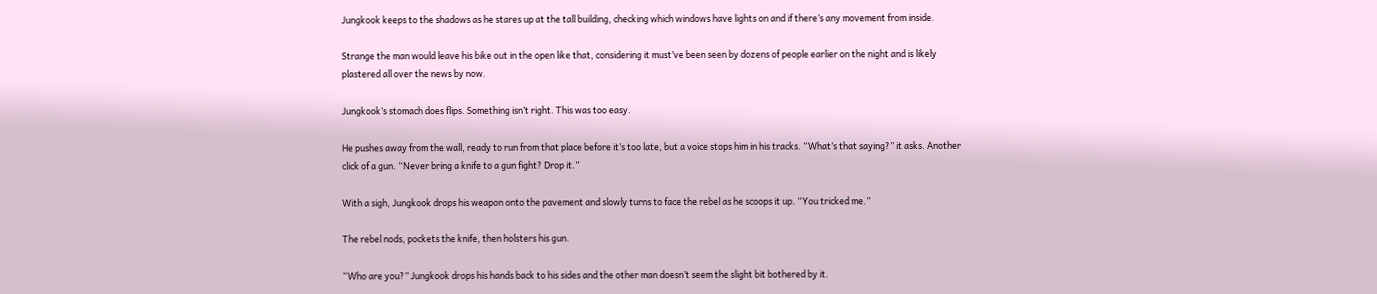Jungkook keeps to the shadows as he stares up at the tall building, checking which windows have lights on and if there’s any movement from inside.

Strange the man would leave his bike out in the open like that, considering it must’ve been seen by dozens of people earlier on the night and is likely plastered all over the news by now.

Jungkook’s stomach does flips. Something isn’t right. This was too easy.

He pushes away from the wall, ready to run from that place before it’s too late, but a voice stops him in his tracks. “What’s that saying?” it asks. Another click of a gun. “Never bring a knife to a gun fight? Drop it.”

With a sigh, Jungkook drops his weapon onto the pavement and slowly turns to face the rebel as he scoops it up. “You tricked me.”

The rebel nods, pockets the knife, then holsters his gun.

“Who are you?” Jungkook drops his hands back to his sides and the other man doesn’t seem the slight bit bothered by it.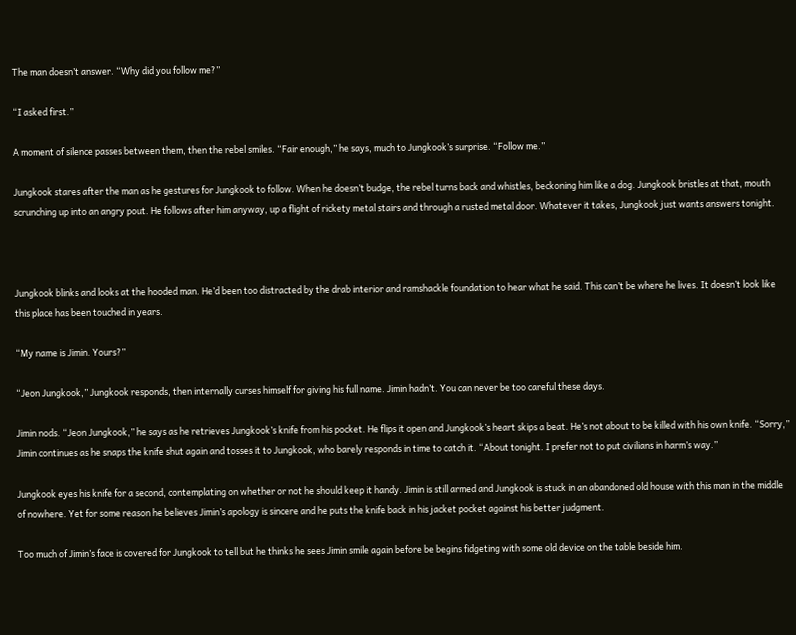The man doesn’t answer. “Why did you follow me?”

“I asked first.”

A moment of silence passes between them, then the rebel smiles. “Fair enough,” he says, much to Jungkook’s surprise. “Follow me.”

Jungkook stares after the man as he gestures for Jungkook to follow. When he doesn’t budge, the rebel turns back and whistles, beckoning him like a dog. Jungkook bristles at that, mouth scrunching up into an angry pout. He follows after him anyway, up a flight of rickety metal stairs and through a rusted metal door. Whatever it takes, Jungkook just wants answers tonight.



Jungkook blinks and looks at the hooded man. He’d been too distracted by the drab interior and ramshackle foundation to hear what he said. This can’t be where he lives. It doesn’t look like this place has been touched in years.

“My name is Jimin. Yours?”

“Jeon Jungkook,” Jungkook responds, then internally curses himself for giving his full name. Jimin hadn’t. You can never be too careful these days.

Jimin nods. “Jeon Jungkook,” he says as he retrieves Jungkook’s knife from his pocket. He flips it open and Jungkook’s heart skips a beat. He’s not about to be killed with his own knife. “Sorry,” Jimin continues as he snaps the knife shut again and tosses it to Jungkook, who barely responds in time to catch it. “About tonight. I prefer not to put civilians in harm’s way.”

Jungkook eyes his knife for a second, contemplating on whether or not he should keep it handy. Jimin is still armed and Jungkook is stuck in an abandoned old house with this man in the middle of nowhere. Yet for some reason he believes Jimin’s apology is sincere and he puts the knife back in his jacket pocket against his better judgment.

Too much of Jimin’s face is covered for Jungkook to tell but he thinks he sees Jimin smile again before be begins fidgeting with some old device on the table beside him.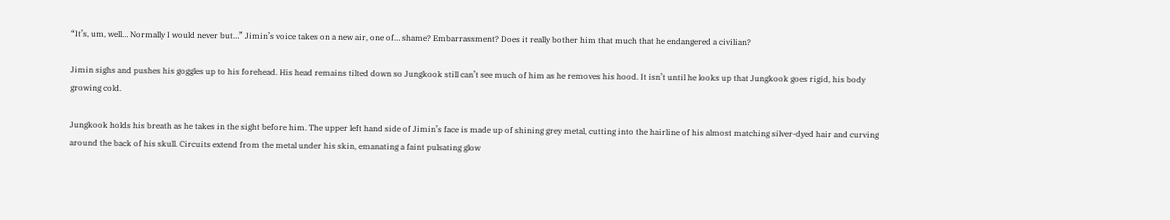“It’s, um, well… Normally I would never but…” Jimin’s voice takes on a new air, one of… shame? Embarrassment? Does it really bother him that much that he endangered a civilian?

Jimin sighs and pushes his goggles up to his forehead. His head remains tilted down so Jungkook still can’t see much of him as he removes his hood. It isn’t until he looks up that Jungkook goes rigid, his body growing cold.

Jungkook holds his breath as he takes in the sight before him. The upper left hand side of Jimin’s face is made up of shining grey metal, cutting into the hairline of his almost matching silver-dyed hair and curving around the back of his skull. Circuits extend from the metal under his skin, emanating a faint pulsating glow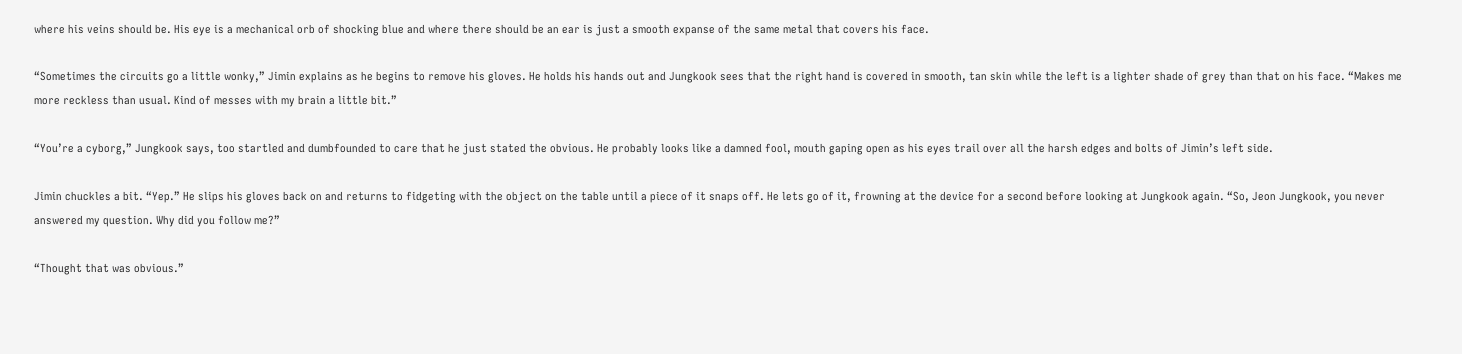where his veins should be. His eye is a mechanical orb of shocking blue and where there should be an ear is just a smooth expanse of the same metal that covers his face.

“Sometimes the circuits go a little wonky,” Jimin explains as he begins to remove his gloves. He holds his hands out and Jungkook sees that the right hand is covered in smooth, tan skin while the left is a lighter shade of grey than that on his face. “Makes me more reckless than usual. Kind of messes with my brain a little bit.”

“You’re a cyborg,” Jungkook says, too startled and dumbfounded to care that he just stated the obvious. He probably looks like a damned fool, mouth gaping open as his eyes trail over all the harsh edges and bolts of Jimin’s left side.

Jimin chuckles a bit. “Yep.” He slips his gloves back on and returns to fidgeting with the object on the table until a piece of it snaps off. He lets go of it, frowning at the device for a second before looking at Jungkook again. “So, Jeon Jungkook, you never answered my question. Why did you follow me?”

“Thought that was obvious.”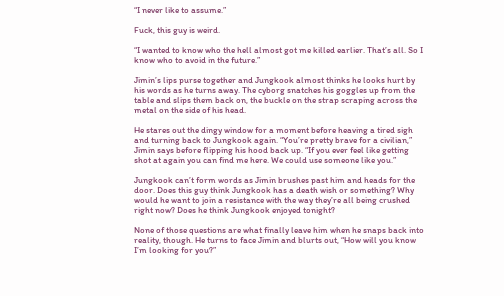“I never like to assume.”

Fuck, this guy is weird.

“I wanted to know who the hell almost got me killed earlier. That’s all. So I know who to avoid in the future.”

Jimin’s lips purse together and Jungkook almost thinks he looks hurt by his words as he turns away. The cyborg snatches his goggles up from the table and slips them back on, the buckle on the strap scraping across the metal on the side of his head.

He stares out the dingy window for a moment before heaving a tired sigh and turning back to Jungkook again. “You’re pretty brave for a civilian,” Jimin says before flipping his hood back up. “If you ever feel like getting shot at again you can find me here. We could use someone like you.”

Jungkook can’t form words as Jimin brushes past him and heads for the door. Does this guy think Jungkook has a death wish or something? Why would he want to join a resistance with the way they’re all being crushed right now? Does he think Jungkook enjoyed tonight?

None of those questions are what finally leave him when he snaps back into reality, though. He turns to face Jimin and blurts out, “How will you know I’m looking for you?”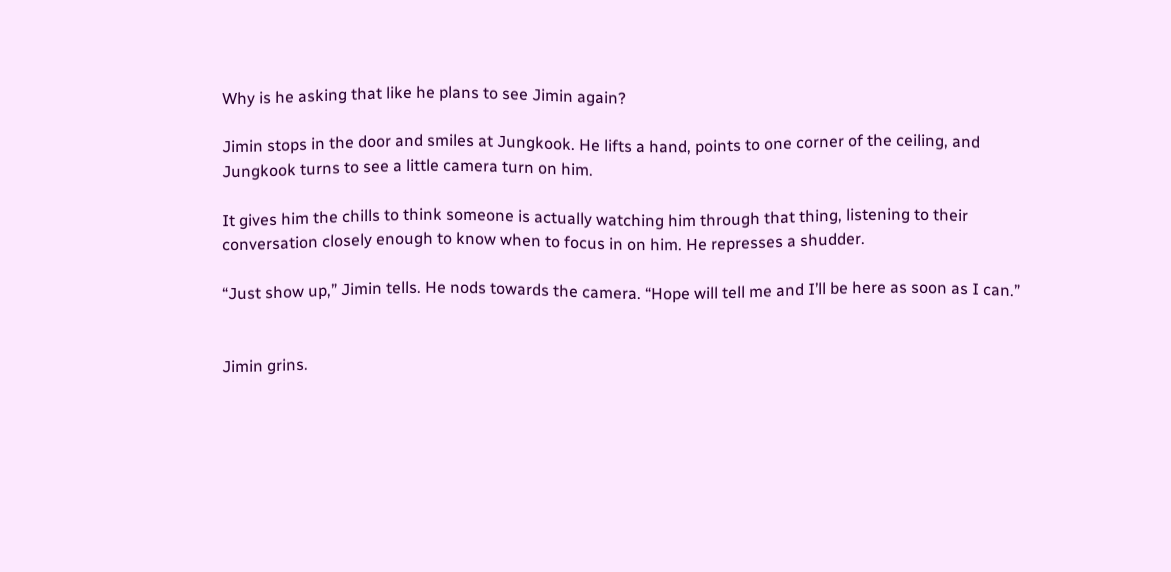Why is he asking that like he plans to see Jimin again?

Jimin stops in the door and smiles at Jungkook. He lifts a hand, points to one corner of the ceiling, and Jungkook turns to see a little camera turn on him.

It gives him the chills to think someone is actually watching him through that thing, listening to their conversation closely enough to know when to focus in on him. He represses a shudder.

“Just show up,” Jimin tells. He nods towards the camera. “Hope will tell me and I’ll be here as soon as I can.”


Jimin grins.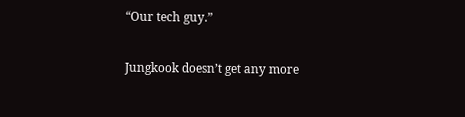“Our tech guy.”

Jungkook doesn’t get any more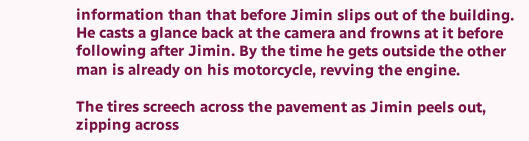information than that before Jimin slips out of the building. He casts a glance back at the camera and frowns at it before following after Jimin. By the time he gets outside the other man is already on his motorcycle, revving the engine.

The tires screech across the pavement as Jimin peels out, zipping across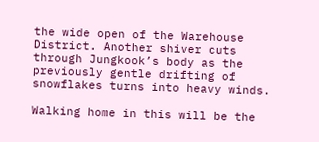the wide open of the Warehouse District. Another shiver cuts through Jungkook’s body as the previously gentle drifting of snowflakes turns into heavy winds.

Walking home in this will be the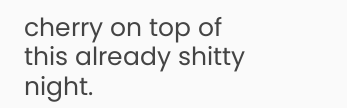cherry on top of this already shitty night.